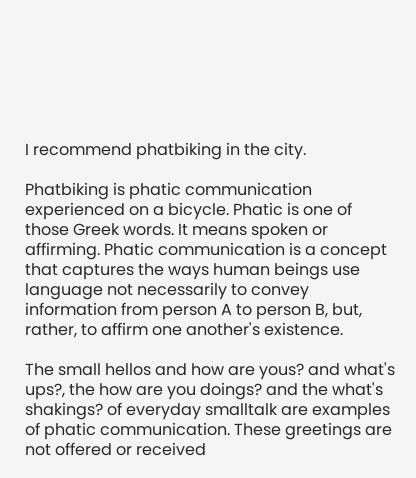I recommend phatbiking in the city.

Phatbiking is phatic communication experienced on a bicycle. Phatic is one of those Greek words. It means spoken or affirming. Phatic communication is a concept that captures the ways human beings use language not necessarily to convey information from person A to person B, but, rather, to affirm one another's existence.

The small hellos and how are yous? and what's ups?, the how are you doings? and the what's shakings? of everyday smalltalk are examples of phatic communication. These greetings are not offered or received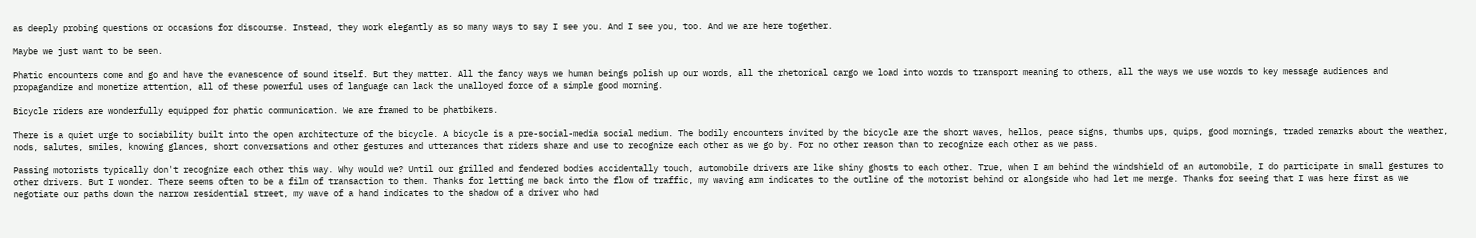as deeply probing questions or occasions for discourse. Instead, they work elegantly as so many ways to say I see you. And I see you, too. And we are here together.

Maybe we just want to be seen.

Phatic encounters come and go and have the evanescence of sound itself. But they matter. All the fancy ways we human beings polish up our words, all the rhetorical cargo we load into words to transport meaning to others, all the ways we use words to key message audiences and propagandize and monetize attention, all of these powerful uses of language can lack the unalloyed force of a simple good morning.

Bicycle riders are wonderfully equipped for phatic communication. We are framed to be phatbikers.

There is a quiet urge to sociability built into the open architecture of the bicycle. A bicycle is a pre-social-media social medium. The bodily encounters invited by the bicycle are the short waves, hellos, peace signs, thumbs ups, quips, good mornings, traded remarks about the weather, nods, salutes, smiles, knowing glances, short conversations and other gestures and utterances that riders share and use to recognize each other as we go by. For no other reason than to recognize each other as we pass.

Passing motorists typically don't recognize each other this way. Why would we? Until our grilled and fendered bodies accidentally touch, automobile drivers are like shiny ghosts to each other. True, when I am behind the windshield of an automobile, I do participate in small gestures to other drivers. But I wonder. There seems often to be a film of transaction to them. Thanks for letting me back into the flow of traffic, my waving arm indicates to the outline of the motorist behind or alongside who had let me merge. Thanks for seeing that I was here first as we negotiate our paths down the narrow residential street, my wave of a hand indicates to the shadow of a driver who had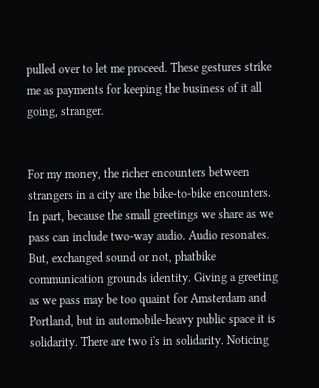pulled over to let me proceed. These gestures strike me as payments for keeping the business of it all going, stranger.


For my money, the richer encounters between strangers in a city are the bike-to-bike encounters. In part, because the small greetings we share as we pass can include two-way audio. Audio resonates. But, exchanged sound or not, phatbike communication grounds identity. Giving a greeting as we pass may be too quaint for Amsterdam and Portland, but in automobile-heavy public space it is solidarity. There are two i's in solidarity. Noticing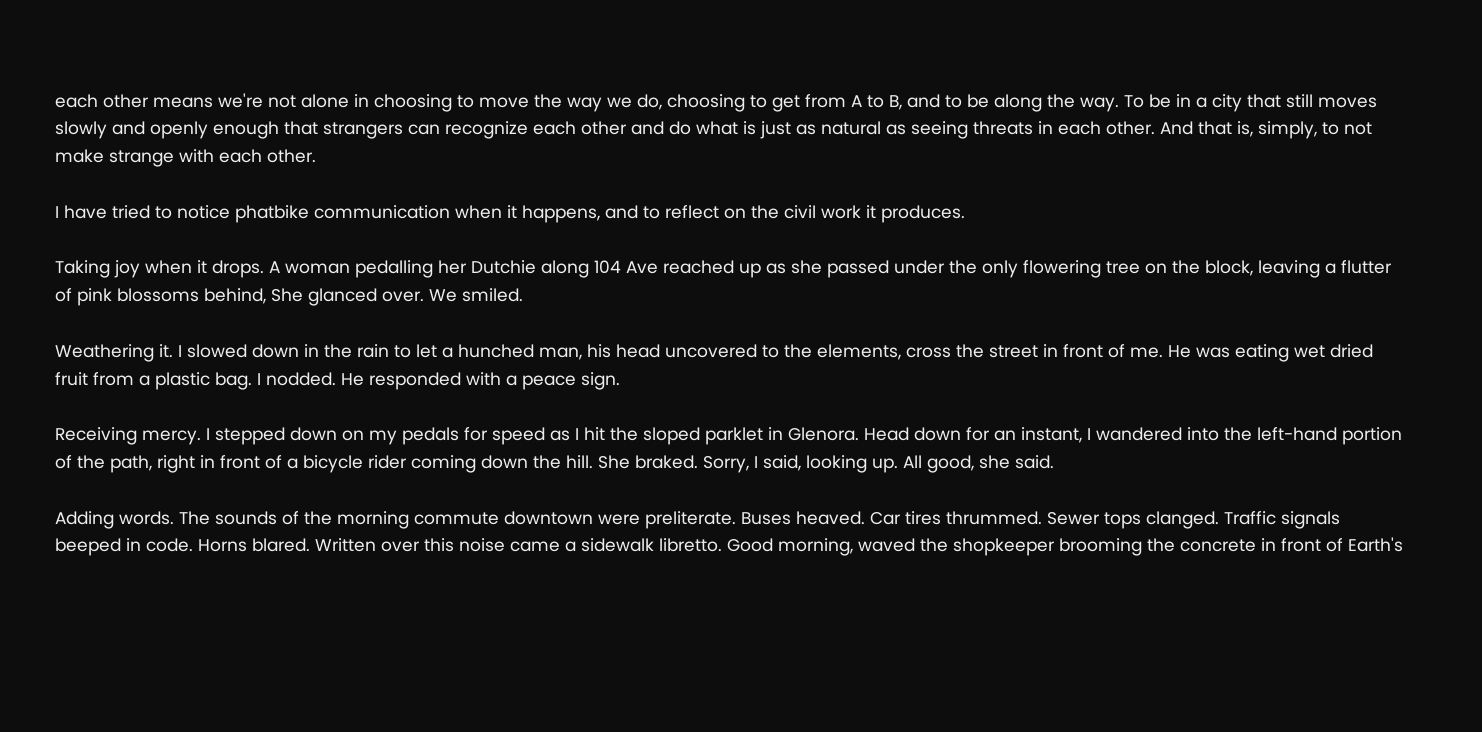each other means we're not alone in choosing to move the way we do, choosing to get from A to B, and to be along the way. To be in a city that still moves slowly and openly enough that strangers can recognize each other and do what is just as natural as seeing threats in each other. And that is, simply, to not make strange with each other.

I have tried to notice phatbike communication when it happens, and to reflect on the civil work it produces.

Taking joy when it drops. A woman pedalling her Dutchie along 104 Ave reached up as she passed under the only flowering tree on the block, leaving a flutter of pink blossoms behind, She glanced over. We smiled.

Weathering it. I slowed down in the rain to let a hunched man, his head uncovered to the elements, cross the street in front of me. He was eating wet dried fruit from a plastic bag. I nodded. He responded with a peace sign.

Receiving mercy. I stepped down on my pedals for speed as I hit the sloped parklet in Glenora. Head down for an instant, I wandered into the left-hand portion of the path, right in front of a bicycle rider coming down the hill. She braked. Sorry, I said, looking up. All good, she said.

Adding words. The sounds of the morning commute downtown were preliterate. Buses heaved. Car tires thrummed. Sewer tops clanged. Traffic signals beeped in code. Horns blared. Written over this noise came a sidewalk libretto. Good morning, waved the shopkeeper brooming the concrete in front of Earth's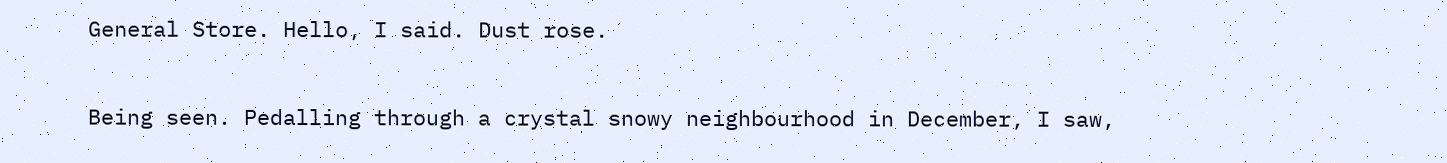General Store. Hello, I said. Dust rose.

Being seen. Pedalling through a crystal snowy neighbourhood in December, I saw,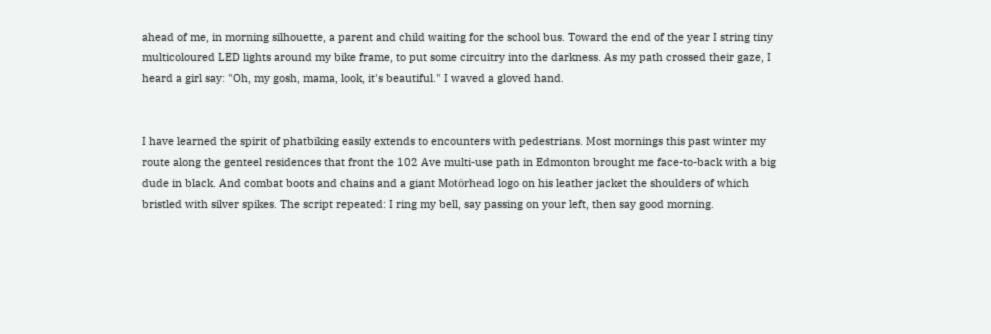ahead of me, in morning silhouette, a parent and child waiting for the school bus. Toward the end of the year I string tiny multicoloured LED lights around my bike frame, to put some circuitry into the darkness. As my path crossed their gaze, I heard a girl say: "Oh, my gosh, mama, look, it's beautiful." I waved a gloved hand.


I have learned the spirit of phatbiking easily extends to encounters with pedestrians. Most mornings this past winter my route along the genteel residences that front the 102 Ave multi-use path in Edmonton brought me face-to-back with a big dude in black. And combat boots and chains and a giant Motörhead logo on his leather jacket the shoulders of which bristled with silver spikes. The script repeated: I ring my bell, say passing on your left, then say good morning.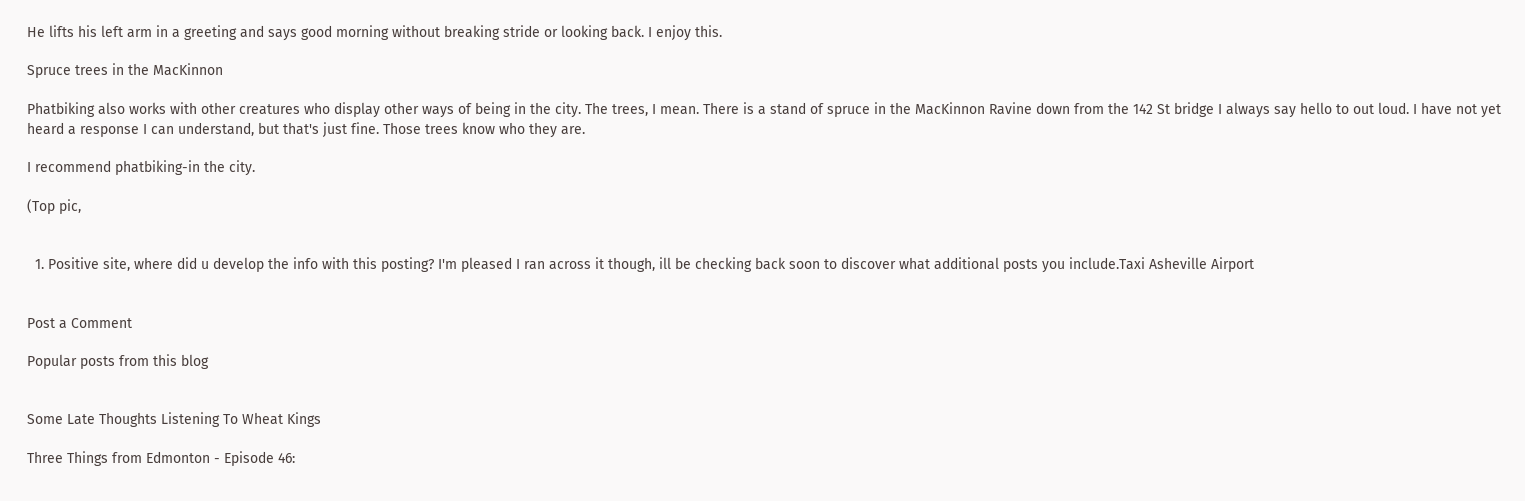He lifts his left arm in a greeting and says good morning without breaking stride or looking back. I enjoy this.

Spruce trees in the MacKinnon

Phatbiking also works with other creatures who display other ways of being in the city. The trees, I mean. There is a stand of spruce in the MacKinnon Ravine down from the 142 St bridge I always say hello to out loud. I have not yet heard a response I can understand, but that's just fine. Those trees know who they are.

I recommend phatbiking-in the city.

(Top pic,


  1. Positive site, where did u develop the info with this posting? I'm pleased I ran across it though, ill be checking back soon to discover what additional posts you include.Taxi Asheville Airport


Post a Comment

Popular posts from this blog


Some Late Thoughts Listening To Wheat Kings

Three Things from Edmonton - Episode 46: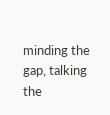minding the gap, talking the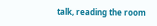talk, reading the room